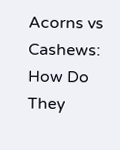Acorns vs Cashews: How Do They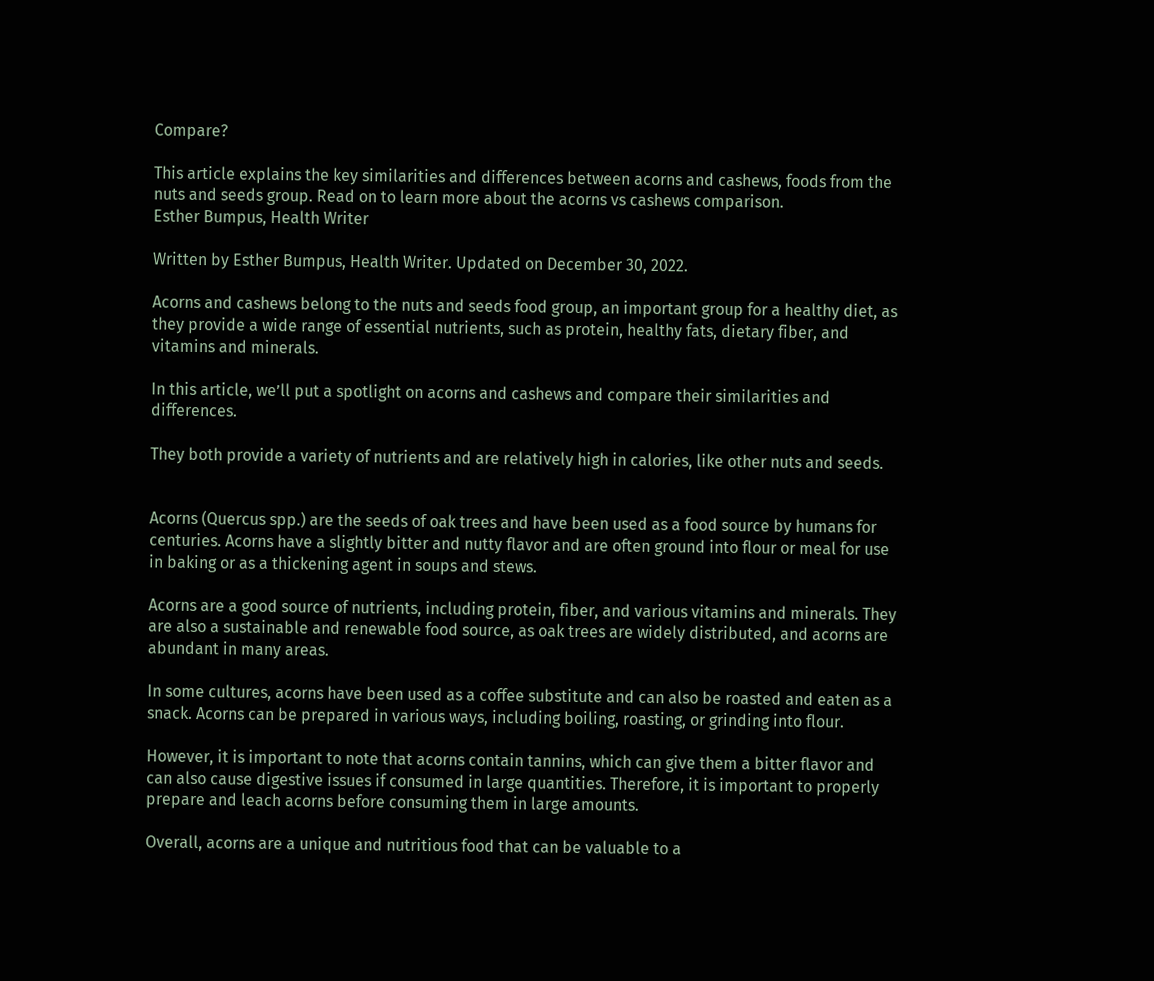Compare?

This article explains the key similarities and differences between acorns and cashews, foods from the nuts and seeds group. Read on to learn more about the acorns vs cashews comparison.
Esther Bumpus, Health Writer

Written by Esther Bumpus, Health Writer. Updated on December 30, 2022.

Acorns and cashews belong to the nuts and seeds food group, an important group for a healthy diet, as they provide a wide range of essential nutrients, such as protein, healthy fats, dietary fiber, and vitamins and minerals.

In this article, we’ll put a spotlight on acorns and cashews and compare their similarities and differences.

They both provide a variety of nutrients and are relatively high in calories, like other nuts and seeds.


Acorns (Quercus spp.) are the seeds of oak trees and have been used as a food source by humans for centuries. Acorns have a slightly bitter and nutty flavor and are often ground into flour or meal for use in baking or as a thickening agent in soups and stews.

Acorns are a good source of nutrients, including protein, fiber, and various vitamins and minerals. They are also a sustainable and renewable food source, as oak trees are widely distributed, and acorns are abundant in many areas.

In some cultures, acorns have been used as a coffee substitute and can also be roasted and eaten as a snack. Acorns can be prepared in various ways, including boiling, roasting, or grinding into flour.

However, it is important to note that acorns contain tannins, which can give them a bitter flavor and can also cause digestive issues if consumed in large quantities. Therefore, it is important to properly prepare and leach acorns before consuming them in large amounts.

Overall, acorns are a unique and nutritious food that can be valuable to a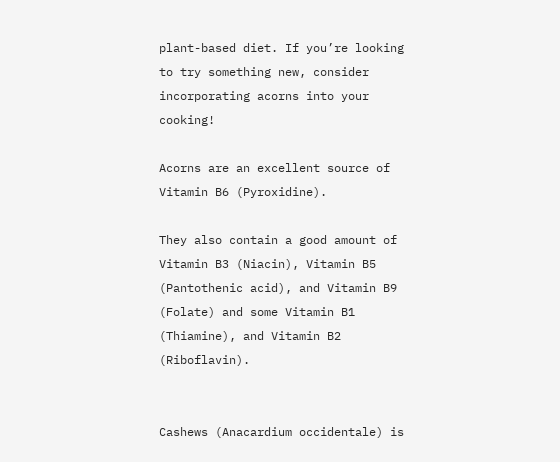plant-based diet. If you’re looking to try something new, consider incorporating acorns into your cooking!

Acorns are an excellent source of Vitamin B6 (Pyroxidine).

They also contain a good amount of Vitamin B3 (Niacin), Vitamin B5 (Pantothenic acid), and Vitamin B9 (Folate) and some Vitamin B1 (Thiamine), and Vitamin B2 (Riboflavin).


Cashews (Anacardium occidentale) is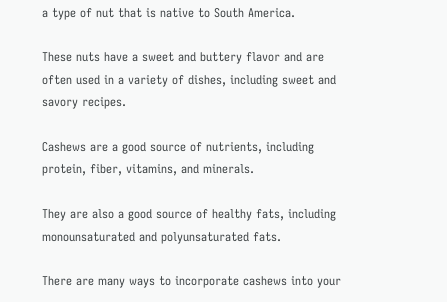a type of nut that is native to South America.

These nuts have a sweet and buttery flavor and are often used in a variety of dishes, including sweet and savory recipes.

Cashews are a good source of nutrients, including protein, fiber, vitamins, and minerals.

They are also a good source of healthy fats, including monounsaturated and polyunsaturated fats.

There are many ways to incorporate cashews into your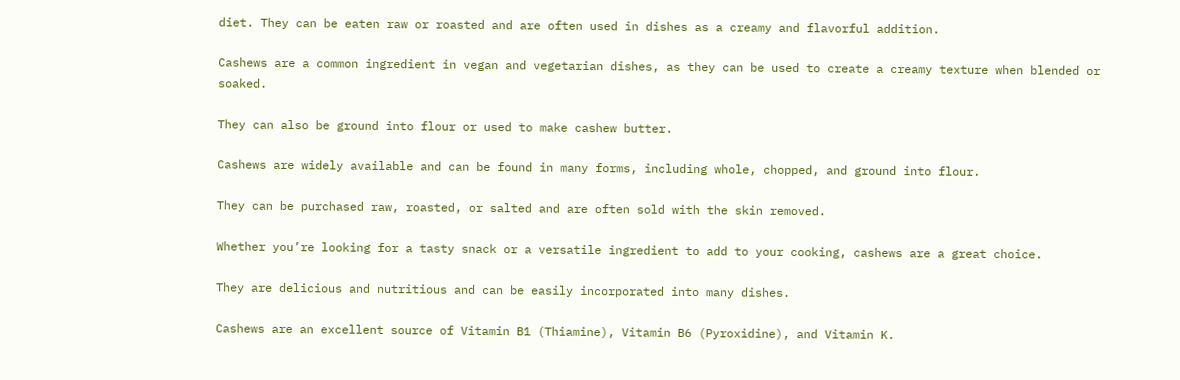diet. They can be eaten raw or roasted and are often used in dishes as a creamy and flavorful addition.

Cashews are a common ingredient in vegan and vegetarian dishes, as they can be used to create a creamy texture when blended or soaked.

They can also be ground into flour or used to make cashew butter.

Cashews are widely available and can be found in many forms, including whole, chopped, and ground into flour.

They can be purchased raw, roasted, or salted and are often sold with the skin removed.

Whether you’re looking for a tasty snack or a versatile ingredient to add to your cooking, cashews are a great choice.

They are delicious and nutritious and can be easily incorporated into many dishes.

Cashews are an excellent source of Vitamin B1 (Thiamine), Vitamin B6 (Pyroxidine), and Vitamin K.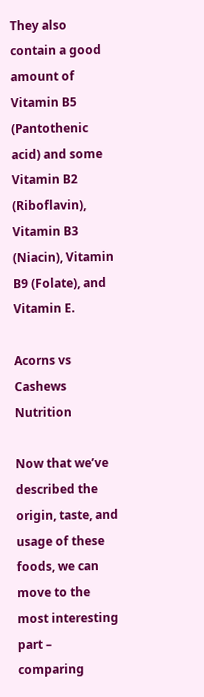They also contain a good amount of Vitamin B5 (Pantothenic acid) and some Vitamin B2 (Riboflavin), Vitamin B3 (Niacin), Vitamin B9 (Folate), and Vitamin E.

Acorns vs Cashews Nutrition

Now that we’ve described the origin, taste, and usage of these foods, we can move to the most interesting part – comparing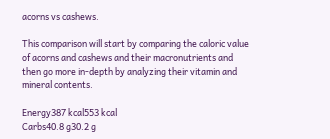acorns vs cashews.

This comparison will start by comparing the caloric value of acorns and cashews and their macronutrients and then go more in-depth by analyzing their vitamin and mineral contents.

Energy387 kcal553 kcal
Carbs40.8 g30.2 g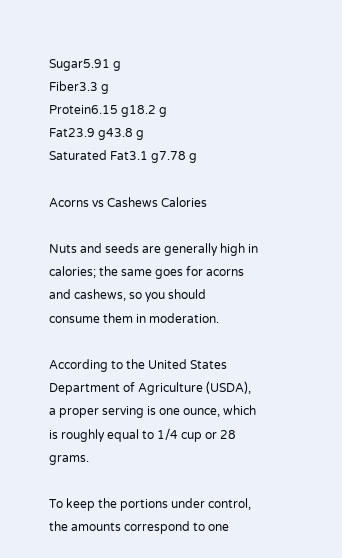Sugar5.91 g
Fiber3.3 g
Protein6.15 g18.2 g
Fat23.9 g43.8 g
Saturated Fat3.1 g7.78 g

Acorns vs Cashews Calories

Nuts and seeds are generally high in calories; the same goes for acorns and cashews, so you should consume them in moderation.

According to the United States Department of Agriculture (USDA), a proper serving is one ounce, which is roughly equal to 1/4 cup or 28 grams.

To keep the portions under control, the amounts correspond to one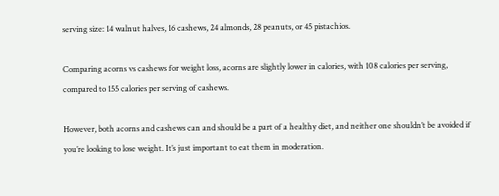serving size: 14 walnut halves, 16 cashews, 24 almonds, 28 peanuts, or 45 pistachios.

Comparing acorns vs cashews for weight loss, acorns are slightly lower in calories, with 108 calories per serving, compared to 155 calories per serving of cashews.

However, both acorns and cashews can and should be a part of a healthy diet, and neither one shouldn’t be avoided if you’re looking to lose weight. It’s just important to eat them in moderation.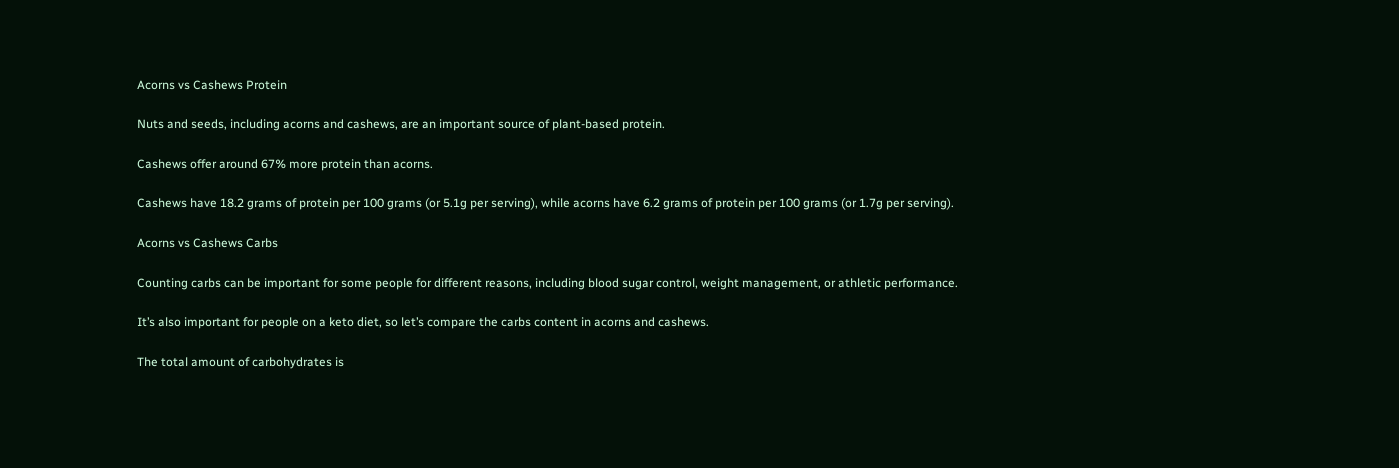Acorns vs Cashews Protein

Nuts and seeds, including acorns and cashews, are an important source of plant-based protein.

Cashews offer around 67% more protein than acorns.

Cashews have 18.2 grams of protein per 100 grams (or 5.1g per serving), while acorns have 6.2 grams of protein per 100 grams (or 1.7g per serving).

Acorns vs Cashews Carbs

Counting carbs can be important for some people for different reasons, including blood sugar control, weight management, or athletic performance.

It’s also important for people on a keto diet, so let’s compare the carbs content in acorns and cashews.

The total amount of carbohydrates is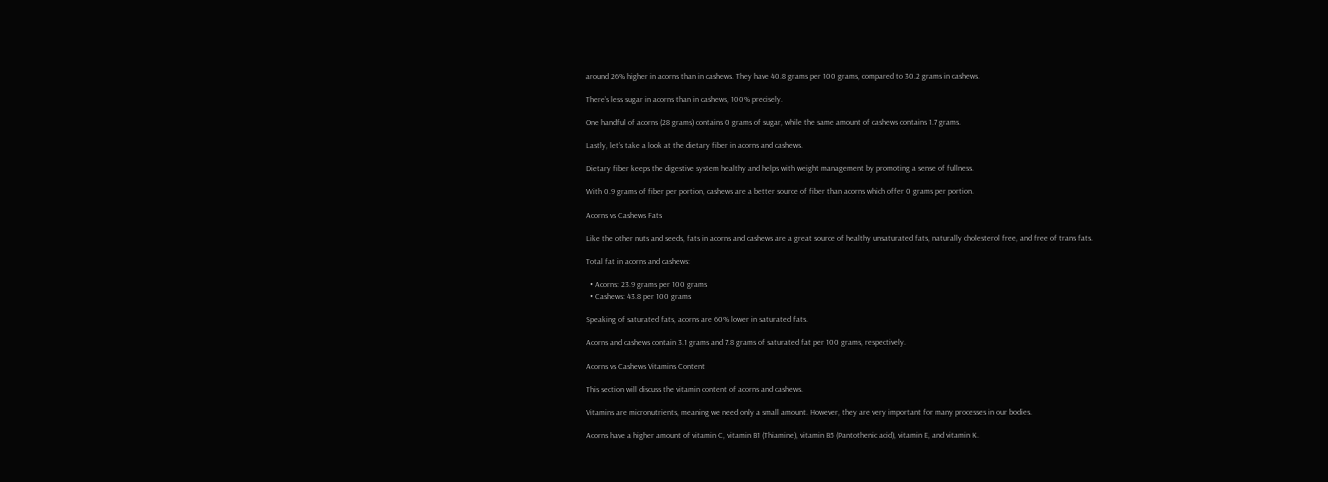around 26% higher in acorns than in cashews. They have 40.8 grams per 100 grams, compared to 30.2 grams in cashews.

There’s less sugar in acorns than in cashews, 100% precisely.

One handful of acorns (28 grams) contains 0 grams of sugar, while the same amount of cashews contains 1.7 grams.

Lastly, let’s take a look at the dietary fiber in acorns and cashews.

Dietary fiber keeps the digestive system healthy and helps with weight management by promoting a sense of fullness.

With 0.9 grams of fiber per portion, cashews are a better source of fiber than acorns which offer 0 grams per portion.

Acorns vs Cashews Fats

Like the other nuts and seeds, fats in acorns and cashews are a great source of healthy unsaturated fats, naturally cholesterol free, and free of trans fats.

Total fat in acorns and cashews:

  • Acorns: 23.9 grams per 100 grams
  • Cashews: 43.8 per 100 grams

Speaking of saturated fats, acorns are 60% lower in saturated fats.

Acorns and cashews contain 3.1 grams and 7.8 grams of saturated fat per 100 grams, respectively.

Acorns vs Cashews Vitamins Content

This section will discuss the vitamin content of acorns and cashews.

Vitamins are micronutrients, meaning we need only a small amount. However, they are very important for many processes in our bodies.

Acorns have a higher amount of vitamin C, vitamin B1 (Thiamine), vitamin B5 (Pantothenic acid), vitamin E, and vitamin K.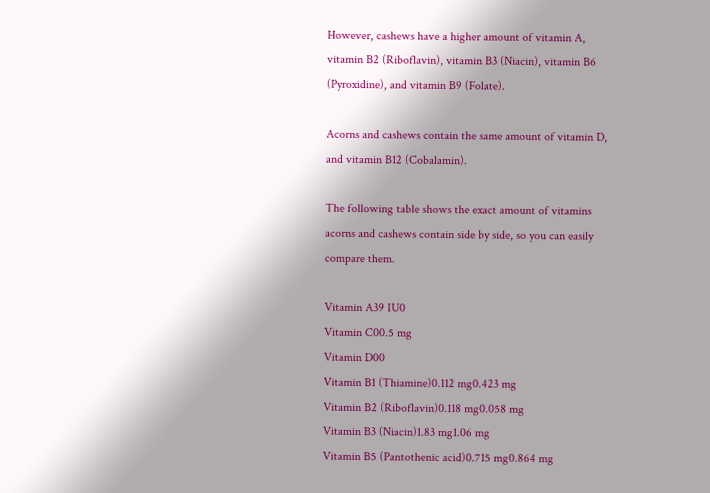However, cashews have a higher amount of vitamin A, vitamin B2 (Riboflavin), vitamin B3 (Niacin), vitamin B6 (Pyroxidine), and vitamin B9 (Folate).

Acorns and cashews contain the same amount of vitamin D, and vitamin B12 (Cobalamin).

The following table shows the exact amount of vitamins acorns and cashews contain side by side, so you can easily compare them.

Vitamin A39 IU0
Vitamin C00.5 mg
Vitamin D00
Vitamin B1 (Thiamine)0.112 mg0.423 mg
Vitamin B2 (Riboflavin)0.118 mg0.058 mg
Vitamin B3 (Niacin)1.83 mg1.06 mg
Vitamin B5 (Pantothenic acid)0.715 mg0.864 mg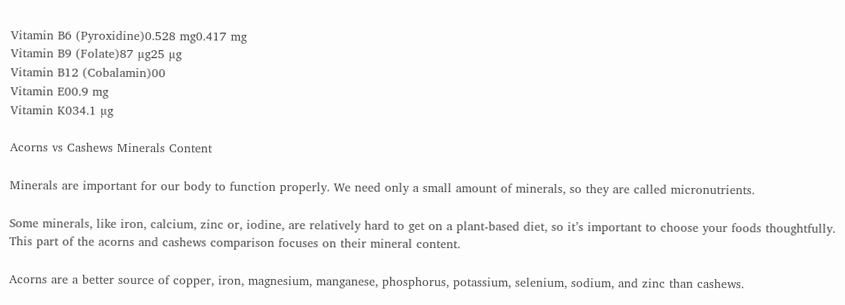Vitamin B6 (Pyroxidine)0.528 mg0.417 mg
Vitamin B9 (Folate)87 µg25 µg
Vitamin B12 (Cobalamin)00
Vitamin E00.9 mg
Vitamin K034.1 µg

Acorns vs Cashews Minerals Content

Minerals are important for our body to function properly. We need only a small amount of minerals, so they are called micronutrients.

Some minerals, like iron, calcium, zinc or, iodine, are relatively hard to get on a plant-based diet, so it’s important to choose your foods thoughtfully. This part of the acorns and cashews comparison focuses on their mineral content.

Acorns are a better source of copper, iron, magnesium, manganese, phosphorus, potassium, selenium, sodium, and zinc than cashews.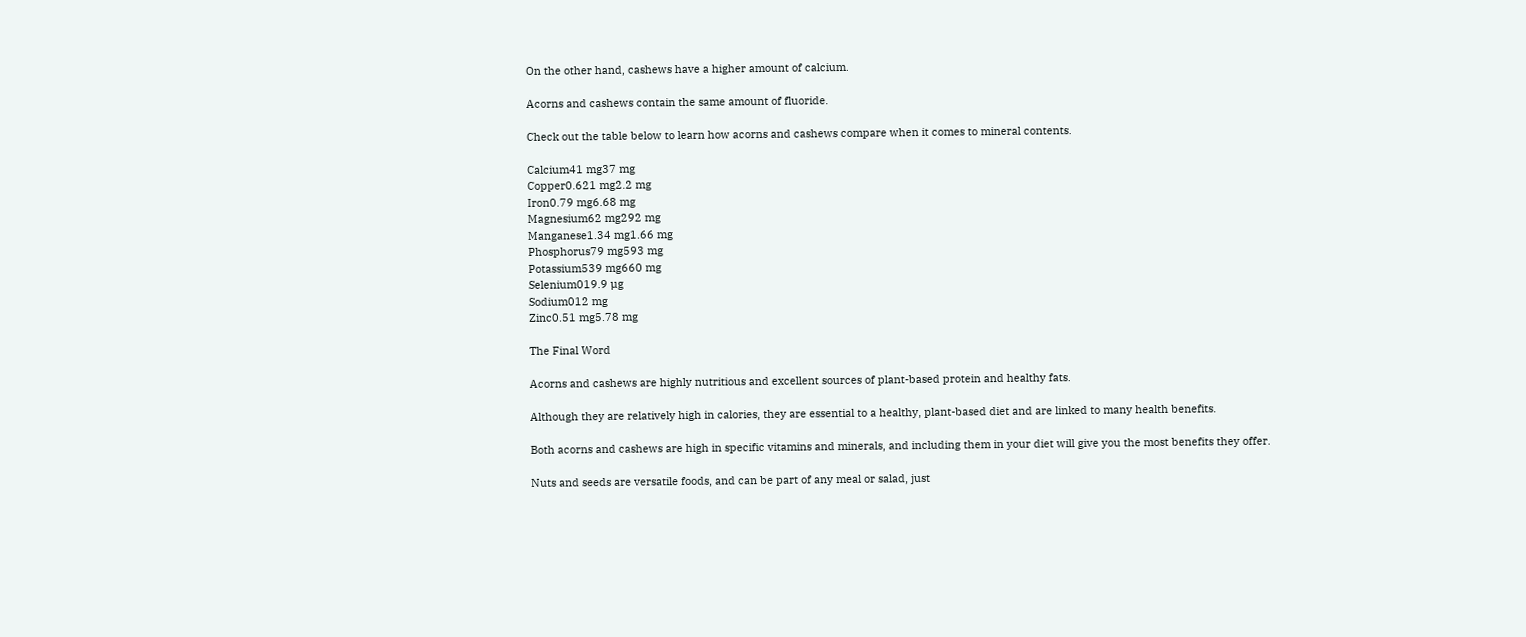On the other hand, cashews have a higher amount of calcium.

Acorns and cashews contain the same amount of fluoride.

Check out the table below to learn how acorns and cashews compare when it comes to mineral contents.

Calcium41 mg37 mg
Copper0.621 mg2.2 mg
Iron0.79 mg6.68 mg
Magnesium62 mg292 mg
Manganese1.34 mg1.66 mg
Phosphorus79 mg593 mg
Potassium539 mg660 mg
Selenium019.9 µg
Sodium012 mg
Zinc0.51 mg5.78 mg

The Final Word

Acorns and cashews are highly nutritious and excellent sources of plant-based protein and healthy fats.

Although they are relatively high in calories, they are essential to a healthy, plant-based diet and are linked to many health benefits.

Both acorns and cashews are high in specific vitamins and minerals, and including them in your diet will give you the most benefits they offer.

Nuts and seeds are versatile foods, and can be part of any meal or salad, just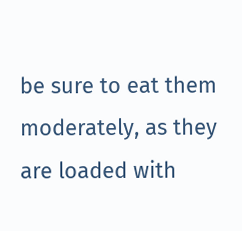be sure to eat them moderately, as they are loaded with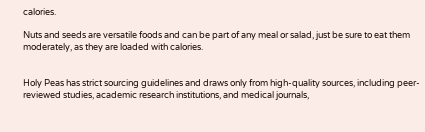calories.

Nuts and seeds are versatile foods and can be part of any meal or salad, just be sure to eat them moderately, as they are loaded with calories.


Holy Peas has strict sourcing guidelines and draws only from high-quality sources, including peer-reviewed studies, academic research institutions, and medical journals,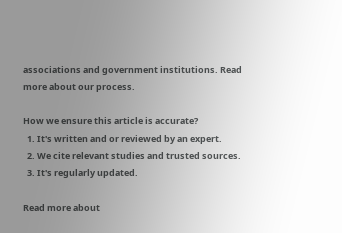associations and government institutions. Read more about our process.

How we ensure this article is accurate?
  1. It's written and or reviewed by an expert.
  2. We cite relevant studies and trusted sources.
  3. It's regularly updated.

Read more about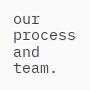our process and team.